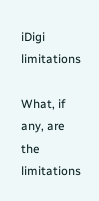iDigi limitations

What, if any, are the limitations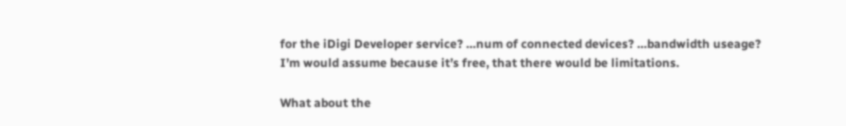for the iDigi Developer service? …num of connected devices? …bandwidth useage?
I’m would assume because it’s free, that there would be limitations.

What about the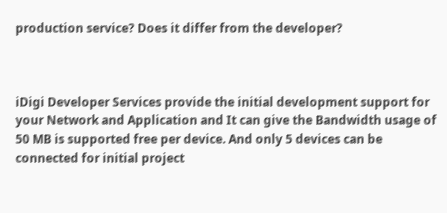production service? Does it differ from the developer?



iDigi Developer Services provide the initial development support for your Network and Application and It can give the Bandwidth usage of 50 MB is supported free per device. And only 5 devices can be connected for initial project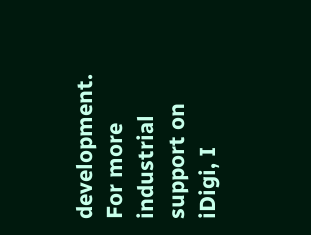development. For more industrial support on iDigi, I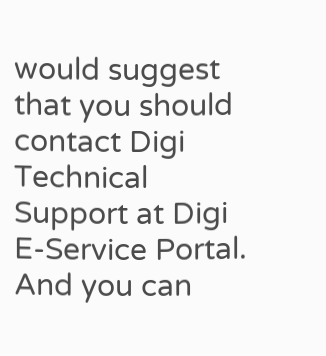would suggest that you should contact Digi Technical Support at Digi E-Service Portal. And you can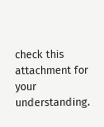check this attachment for your understanding.